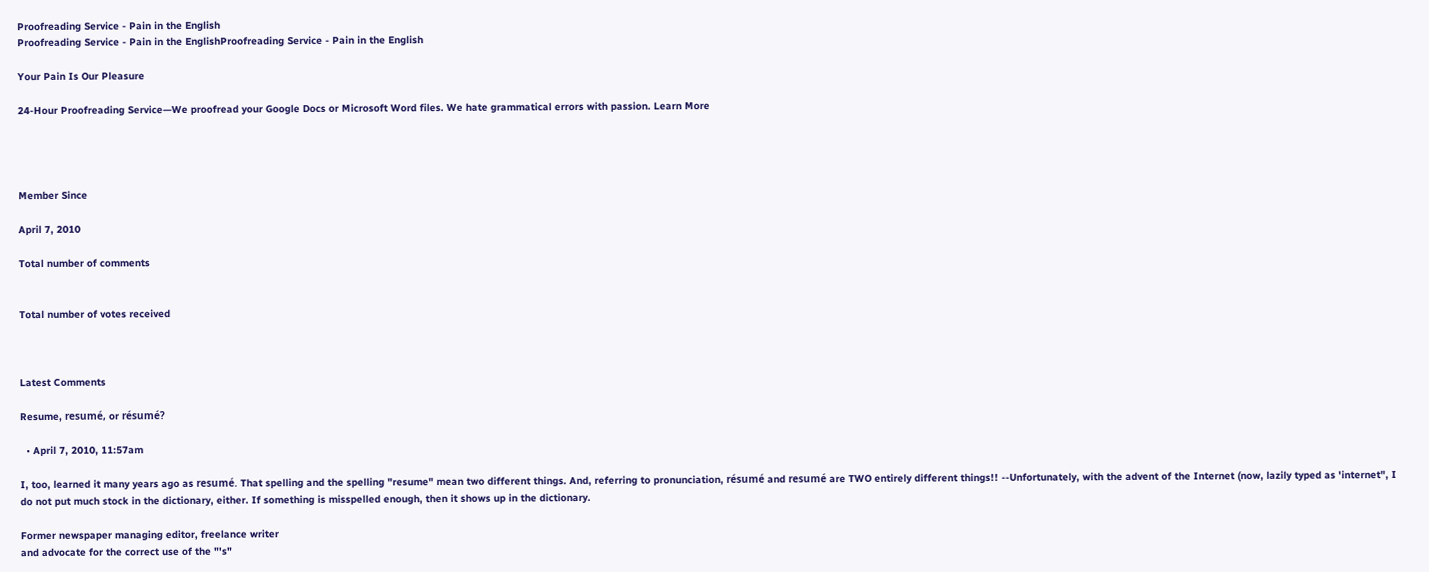Proofreading Service - Pain in the English
Proofreading Service - Pain in the EnglishProofreading Service - Pain in the English

Your Pain Is Our Pleasure

24-Hour Proofreading Service—We proofread your Google Docs or Microsoft Word files. We hate grammatical errors with passion. Learn More




Member Since

April 7, 2010

Total number of comments


Total number of votes received



Latest Comments

Resume, resumé, or résumé?

  • April 7, 2010, 11:57am

I, too, learned it many years ago as resumé. That spelling and the spelling "resume" mean two different things. And, referring to pronunciation, résumé and resumé are TWO entirely different things!! --Unfortunately, with the advent of the Internet (now, lazily typed as 'internet", I do not put much stock in the dictionary, either. If something is misspelled enough, then it shows up in the dictionary.

Former newspaper managing editor, freelance writer
and advocate for the correct use of the "'s"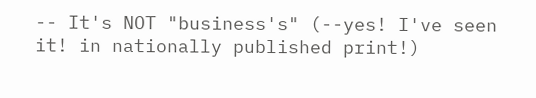-- It's NOT "business's" (--yes! I've seen it! in nationally published print!)